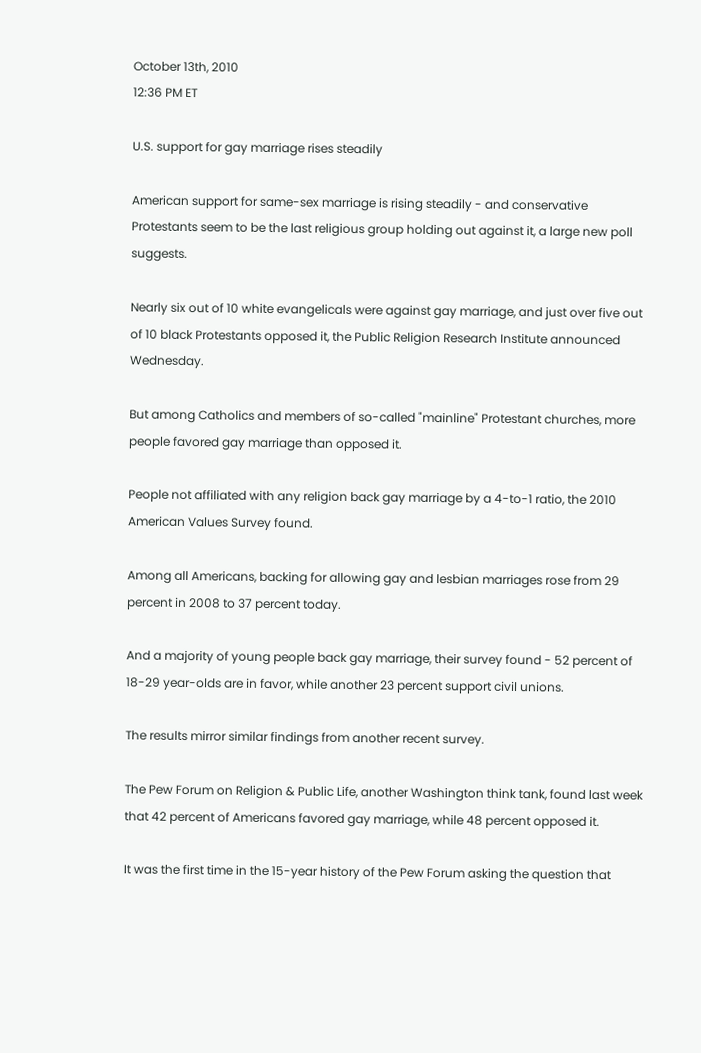October 13th, 2010
12:36 PM ET

U.S. support for gay marriage rises steadily

American support for same-sex marriage is rising steadily - and conservative Protestants seem to be the last religious group holding out against it, a large new poll suggests.

Nearly six out of 10 white evangelicals were against gay marriage, and just over five out of 10 black Protestants opposed it, the Public Religion Research Institute announced Wednesday.

But among Catholics and members of so-called "mainline" Protestant churches, more people favored gay marriage than opposed it.

People not affiliated with any religion back gay marriage by a 4-to-1 ratio, the 2010 American Values Survey found.

Among all Americans, backing for allowing gay and lesbian marriages rose from 29 percent in 2008 to 37 percent today.

And a majority of young people back gay marriage, their survey found - 52 percent of 18-29 year-olds are in favor, while another 23 percent support civil unions.

The results mirror similar findings from another recent survey.

The Pew Forum on Religion & Public Life, another Washington think tank, found last week that 42 percent of Americans favored gay marriage, while 48 percent opposed it.

It was the first time in the 15-year history of the Pew Forum asking the question that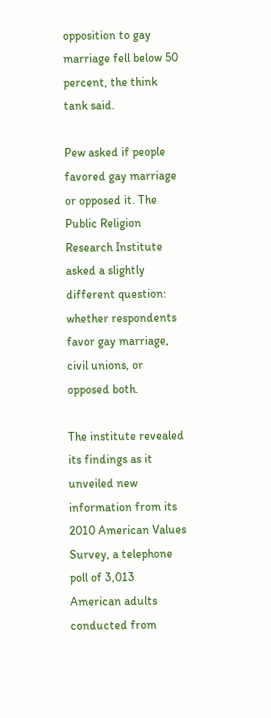opposition to gay marriage fell below 50 percent, the think tank said.

Pew asked if people favored gay marriage or opposed it. The Public Religion Research Institute asked a slightly different question: whether respondents favor gay marriage, civil unions, or opposed both.

The institute revealed its findings as it unveiled new information from its 2010 American Values Survey, a telephone poll of 3,013 American adults conducted from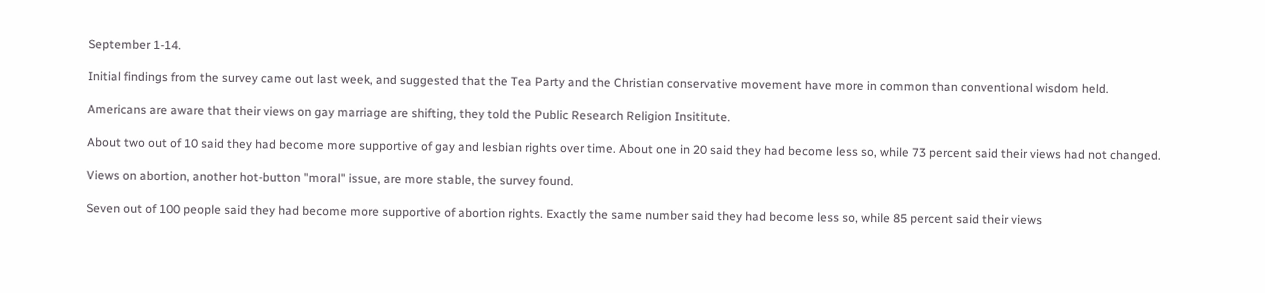September 1-14.

Initial findings from the survey came out last week, and suggested that the Tea Party and the Christian conservative movement have more in common than conventional wisdom held.

Americans are aware that their views on gay marriage are shifting, they told the Public Research Religion Insititute.

About two out of 10 said they had become more supportive of gay and lesbian rights over time. About one in 20 said they had become less so, while 73 percent said their views had not changed.

Views on abortion, another hot-button "moral" issue, are more stable, the survey found.

Seven out of 100 people said they had become more supportive of abortion rights. Exactly the same number said they had become less so, while 85 percent said their views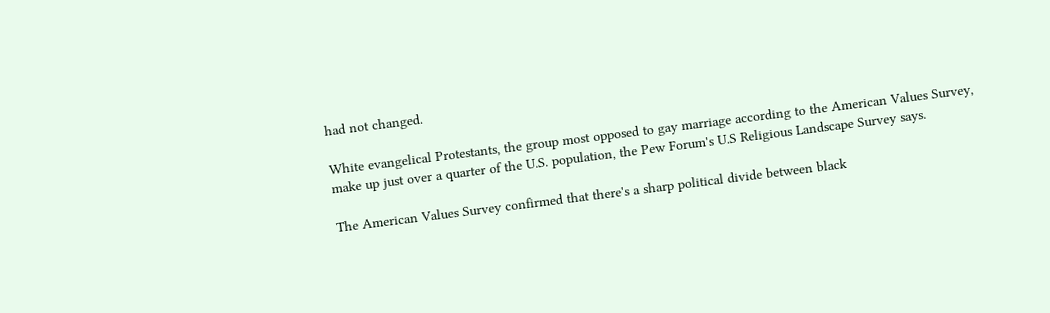had not changed.

White evangelical Protestants, the group most opposed to gay marriage according to the American Values Survey, make up just over a quarter of the U.S. population, the Pew Forum's U.S Religious Landscape Survey says.

The American Values Survey confirmed that there's a sharp political divide between black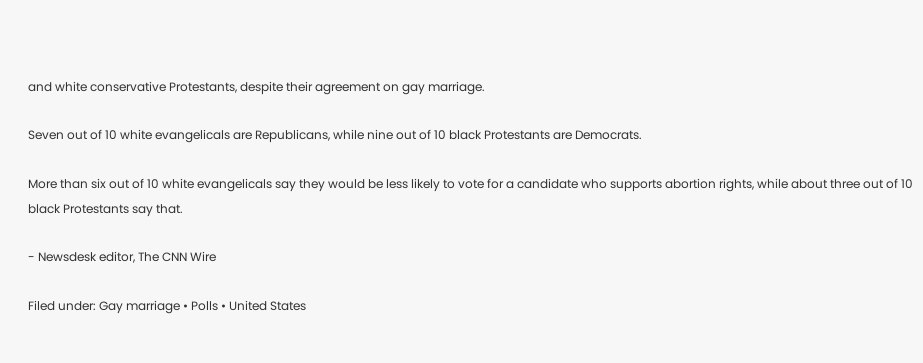and white conservative Protestants, despite their agreement on gay marriage.

Seven out of 10 white evangelicals are Republicans, while nine out of 10 black Protestants are Democrats.

More than six out of 10 white evangelicals say they would be less likely to vote for a candidate who supports abortion rights, while about three out of 10 black Protestants say that.

- Newsdesk editor, The CNN Wire

Filed under: Gay marriage • Polls • United States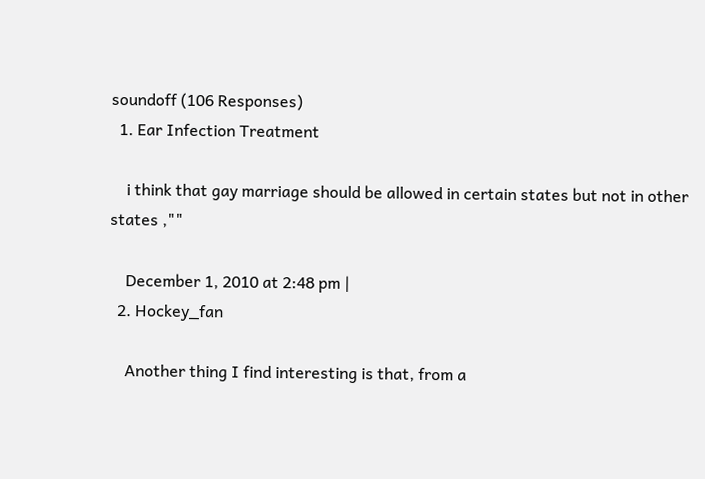soundoff (106 Responses)
  1. Ear Infection Treatment

    i think that gay marriage should be allowed in certain states but not in other states ,""

    December 1, 2010 at 2:48 pm |
  2. Hockey_fan

    Another thing I find interesting is that, from a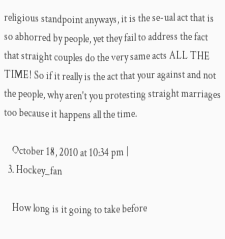religious standpoint anyways, it is the se-ual act that is so abhorred by people, yet they fail to address the fact that straight couples do the very same acts ALL THE TIME! So if it really is the act that your against and not the people, why aren't you protesting straight marriages too because it happens all the time.

    October 18, 2010 at 10:34 pm |
  3. Hockey_fan

    How long is it going to take before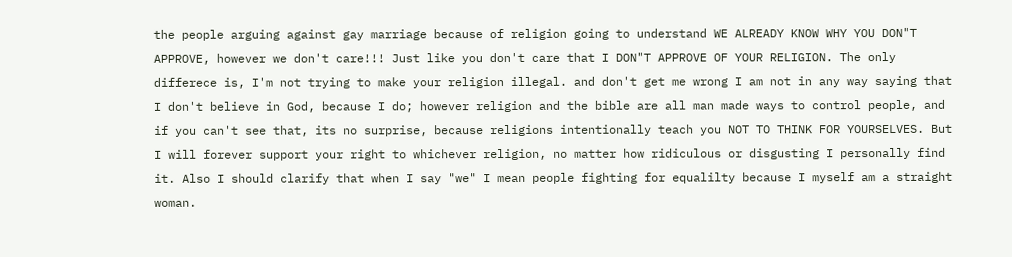the people arguing against gay marriage because of religion going to understand WE ALREADY KNOW WHY YOU DON"T APPROVE, however we don't care!!! Just like you don't care that I DON"T APPROVE OF YOUR RELIGION. The only differece is, I'm not trying to make your religion illegal. and don't get me wrong I am not in any way saying that I don't believe in God, because I do; however religion and the bible are all man made ways to control people, and if you can't see that, its no surprise, because religions intentionally teach you NOT TO THINK FOR YOURSELVES. But I will forever support your right to whichever religion, no matter how ridiculous or disgusting I personally find it. Also I should clarify that when I say "we" I mean people fighting for equalilty because I myself am a straight woman.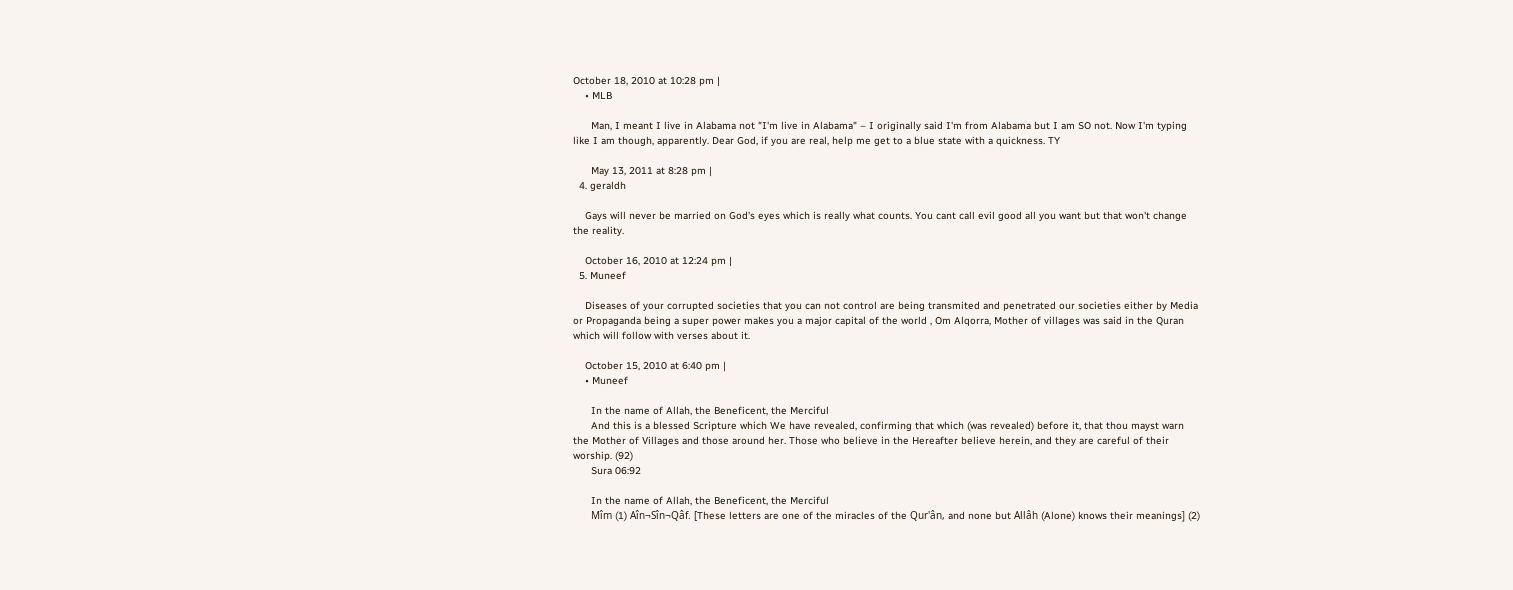October 18, 2010 at 10:28 pm |
    • MLB

      Man, I meant I live in Alabama not "I'm live in Alabama" – I originally said I'm from Alabama but I am SO not. Now I'm typing like I am though, apparently. Dear God, if you are real, help me get to a blue state with a quickness. TY

      May 13, 2011 at 8:28 pm |
  4. geraldh

    Gays will never be married on God's eyes which is really what counts. You cant call evil good all you want but that won't change the reality.

    October 16, 2010 at 12:24 pm |
  5. Muneef

    Diseases of your corrupted societies that you can not control are being transmited and penetrated our societies either by Media or Propaganda being a super power makes you a major capital of the world , Om Alqorra, Mother of villages was said in the Quran which will follow with verses about it.

    October 15, 2010 at 6:40 pm |
    • Muneef

      In the name of Allah, the Beneficent, the Merciful
      And this is a blessed Scripture which We have revealed, confirming that which (was revealed) before it, that thou mayst warn the Mother of Villages and those around her. Those who believe in the Hereafter believe herein, and they are careful of their worship. (92)
      Sura 06:92

      In the name of Allah, the Beneficent, the Merciful
      Mîm (1) Aîn¬Sîn¬Qâf. [These letters are one of the miracles of the Qur'ân, and none but Allâh (Alone) knows their meanings] (2)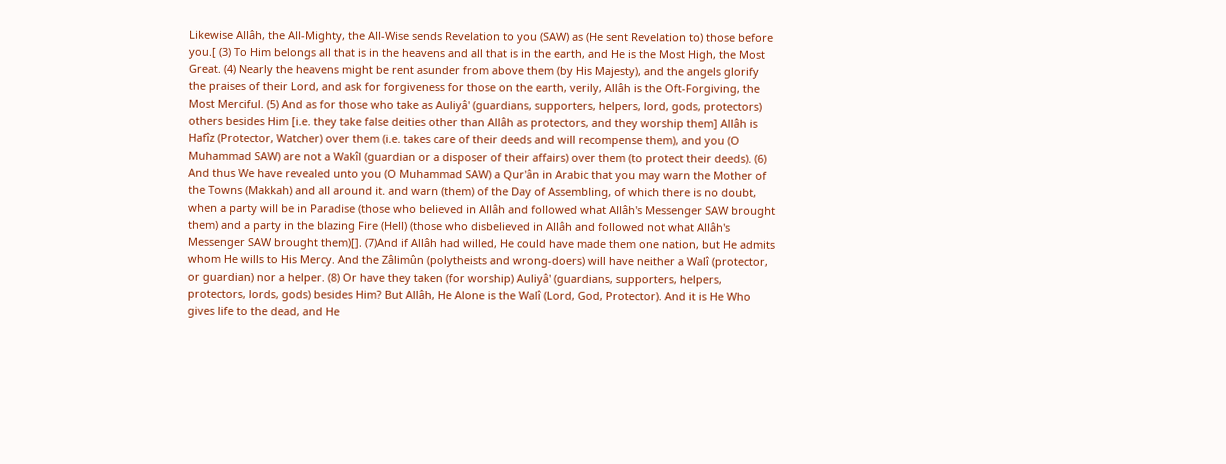Likewise Allâh, the All-Mighty, the All-Wise sends Revelation to you (SAW) as (He sent Revelation to) those before you.[ (3) To Him belongs all that is in the heavens and all that is in the earth, and He is the Most High, the Most Great. (4) Nearly the heavens might be rent asunder from above them (by His Majesty), and the angels glorify the praises of their Lord, and ask for forgiveness for those on the earth, verily, Allâh is the Oft-Forgiving, the Most Merciful. (5) And as for those who take as Auliyâ' (guardians, supporters, helpers, lord, gods, protectors) others besides Him [i.e. they take false deities other than Allâh as protectors, and they worship them] Allâh is Hafîz (Protector, Watcher) over them (i.e. takes care of their deeds and will recompense them), and you (O Muhammad SAW) are not a Wakîl (guardian or a disposer of their affairs) over them (to protect their deeds). (6) And thus We have revealed unto you (O Muhammad SAW) a Qur'ân in Arabic that you may warn the Mother of the Towns (Makkah) and all around it. and warn (them) of the Day of Assembling, of which there is no doubt, when a party will be in Paradise (those who believed in Allâh and followed what Allâh's Messenger SAW brought them) and a party in the blazing Fire (Hell) (those who disbelieved in Allâh and followed not what Allâh's Messenger SAW brought them)[]. (7)And if Allâh had willed, He could have made them one nation, but He admits whom He wills to His Mercy. And the Zâlimûn (polytheists and wrong-doers) will have neither a Walî (protector, or guardian) nor a helper. (8) Or have they taken (for worship) Auliyâ' (guardians, supporters, helpers, protectors, lords, gods) besides Him? But Allâh, He Alone is the Walî (Lord, God, Protector). And it is He Who gives life to the dead, and He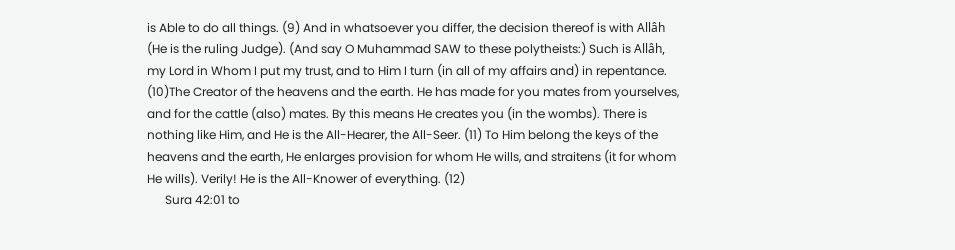is Able to do all things. (9) And in whatsoever you differ, the decision thereof is with Allâh (He is the ruling Judge). (And say O Muhammad SAW to these polytheists:) Such is Allâh, my Lord in Whom I put my trust, and to Him I turn (in all of my affairs and) in repentance. (10)The Creator of the heavens and the earth. He has made for you mates from yourselves, and for the cattle (also) mates. By this means He creates you (in the wombs). There is nothing like Him, and He is the All-Hearer, the All-Seer. (11) To Him belong the keys of the heavens and the earth, He enlarges provision for whom He wills, and straitens (it for whom He wills). Verily! He is the All-Knower of everything. (12)
      Sura 42:01 to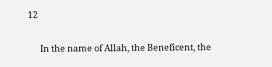12

      In the name of Allah, the Beneficent, the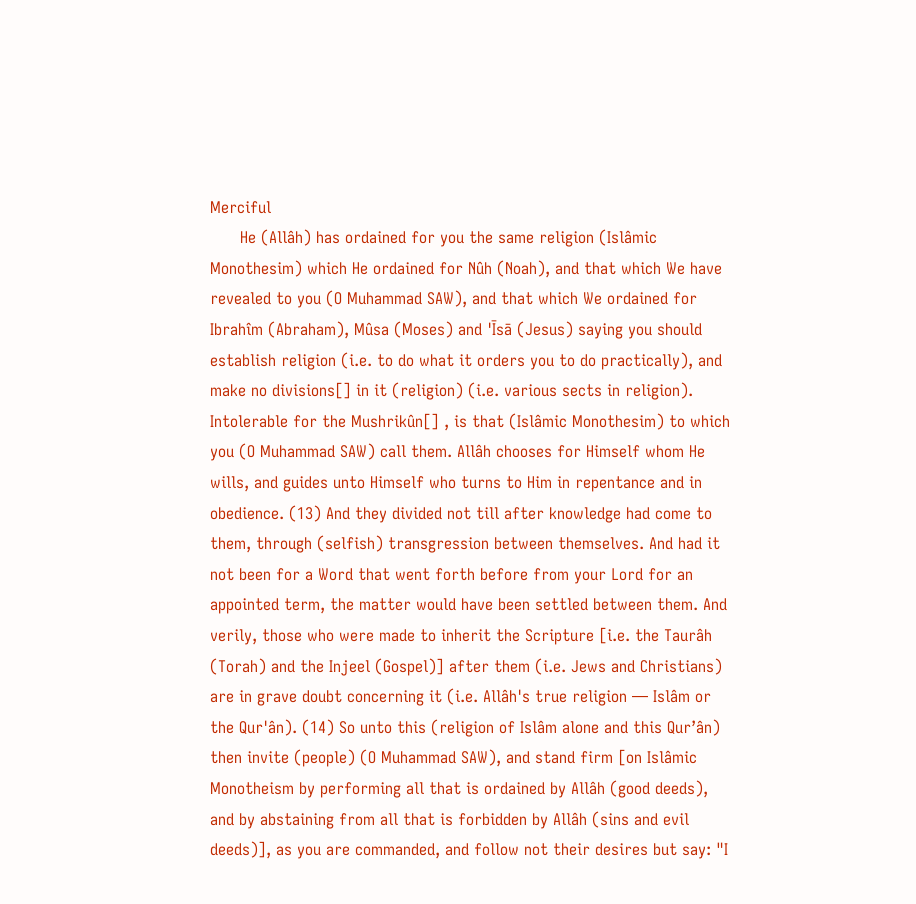Merciful
      He (Allâh) has ordained for you the same religion (Islâmic Monothesim) which He ordained for Nûh (Noah), and that which We have revealed to you (O Muhammad SAW), and that which We ordained for Ibrahîm (Abraham), Mûsa (Moses) and 'Īsā (Jesus) saying you should establish religion (i.e. to do what it orders you to do practically), and make no divisions[] in it (religion) (i.e. various sects in religion). Intolerable for the Mushrikûn[] , is that (Islâmic Monothesim) to which you (O Muhammad SAW) call them. Allâh chooses for Himself whom He wills, and guides unto Himself who turns to Him in repentance and in obedience. (13) And they divided not till after knowledge had come to them, through (selfish) transgression between themselves. And had it not been for a Word that went forth before from your Lord for an appointed term, the matter would have been settled between them. And verily, those who were made to inherit the Scripture [i.e. the Taurâh (Torah) and the Injeel (Gospel)] after them (i.e. Jews and Christians) are in grave doubt concerning it (i.e. Allâh's true religion — Islâm or the Qur'ân). (14) So unto this (religion of Islâm alone and this Qur’ân) then invite (people) (O Muhammad SAW), and stand firm [on Islâmic Monotheism by performing all that is ordained by Allâh (good deeds), and by abstaining from all that is forbidden by Allâh (sins and evil deeds)], as you are commanded, and follow not their desires but say: "I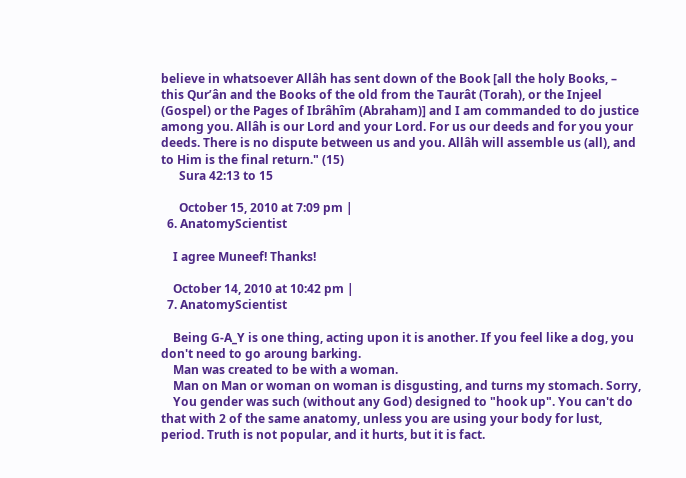believe in whatsoever Allâh has sent down of the Book [all the holy Books, – this Qur’ân and the Books of the old from the Taurât (Torah), or the Injeel (Gospel) or the Pages of Ibrâhîm (Abraham)] and I am commanded to do justice among you. Allâh is our Lord and your Lord. For us our deeds and for you your deeds. There is no dispute between us and you. Allâh will assemble us (all), and to Him is the final return." (15)
      Sura 42:13 to 15

      October 15, 2010 at 7:09 pm |
  6. AnatomyScientist

    I agree Muneef! Thanks!

    October 14, 2010 at 10:42 pm |
  7. AnatomyScientist

    Being G-A_Y is one thing, acting upon it is another. If you feel like a dog, you don't need to go aroung barking.
    Man was created to be with a woman.
    Man on Man or woman on woman is disgusting, and turns my stomach. Sorry,
    You gender was such (without any God) designed to "hook up". You can't do that with 2 of the same anatomy, unless you are using your body for lust, period. Truth is not popular, and it hurts, but it is fact.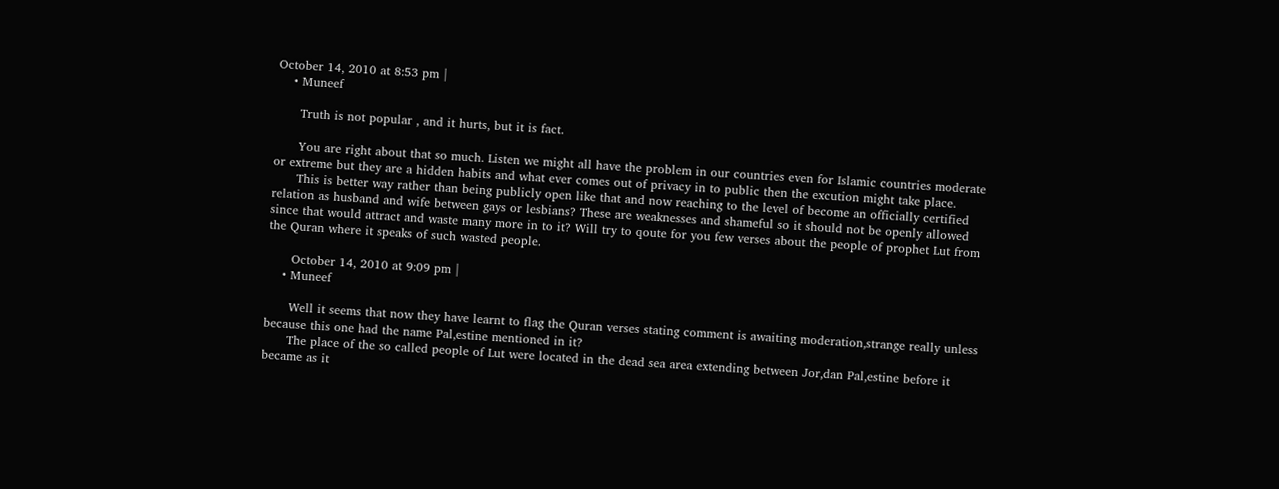October 14, 2010 at 8:53 pm |
    • Muneef

      Truth is not popular , and it hurts, but it is fact.

      You are right about that so much. Listen we might all have the problem in our countries even for Islamic countries moderate or extreme but they are a hidden habits and what ever comes out of privacy in to public then the excution might take place.
      This is better way rather than being publicly open like that and now reaching to the level of become an officially certified relation as husband and wife between gays or lesbians? These are weaknesses and shameful so it should not be openly allowed since that would attract and waste many more in to it? Will try to qoute for you few verses about the people of prophet Lut from the Quran where it speaks of such wasted people.

      October 14, 2010 at 9:09 pm |
    • Muneef

      Well it seems that now they have learnt to flag the Quran verses stating comment is awaiting moderation,strange really unless because this one had the name Pal,estine mentioned in it?
      The place of the so called people of Lut were located in the dead sea area extending between Jor,dan Pal,estine before it became as it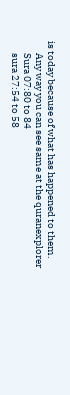is today because of what has happened to them.
      Any way you can see same at the quranexplorer
      Sura 07:80 to 84
      sura 27:54 to 58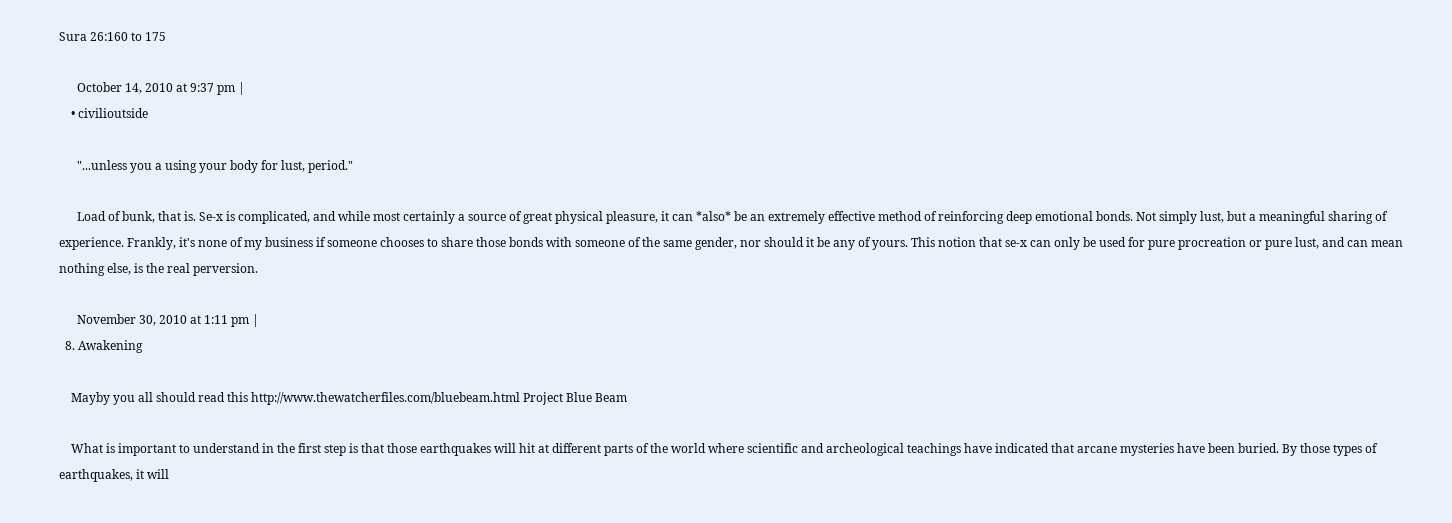Sura 26:160 to 175

      October 14, 2010 at 9:37 pm |
    • civilioutside

      "...unless you a using your body for lust, period."

      Load of bunk, that is. Se-x is complicated, and while most certainly a source of great physical pleasure, it can *also* be an extremely effective method of reinforcing deep emotional bonds. Not simply lust, but a meaningful sharing of experience. Frankly, it's none of my business if someone chooses to share those bonds with someone of the same gender, nor should it be any of yours. This notion that se-x can only be used for pure procreation or pure lust, and can mean nothing else, is the real perversion.

      November 30, 2010 at 1:11 pm |
  8. Awakening

    Mayby you all should read this http://www.thewatcherfiles.com/bluebeam.html Project Blue Beam

    What is important to understand in the first step is that those earthquakes will hit at different parts of the world where scientific and archeological teachings have indicated that arcane mysteries have been buried. By those types of earthquakes, it will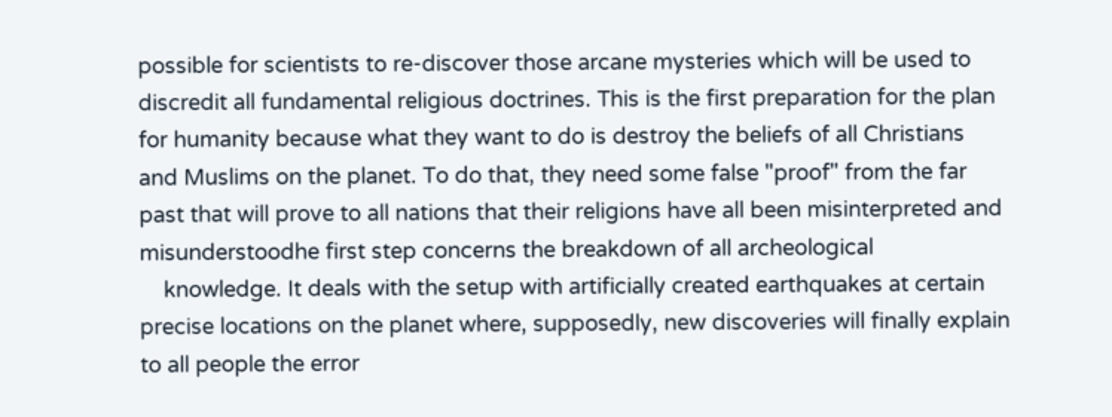possible for scientists to re-discover those arcane mysteries which will be used to discredit all fundamental religious doctrines. This is the first preparation for the plan for humanity because what they want to do is destroy the beliefs of all Christians and Muslims on the planet. To do that, they need some false "proof" from the far past that will prove to all nations that their religions have all been misinterpreted and misunderstoodhe first step concerns the breakdown of all archeological
    knowledge. It deals with the setup with artificially created earthquakes at certain precise locations on the planet where, supposedly, new discoveries will finally explain to all people the error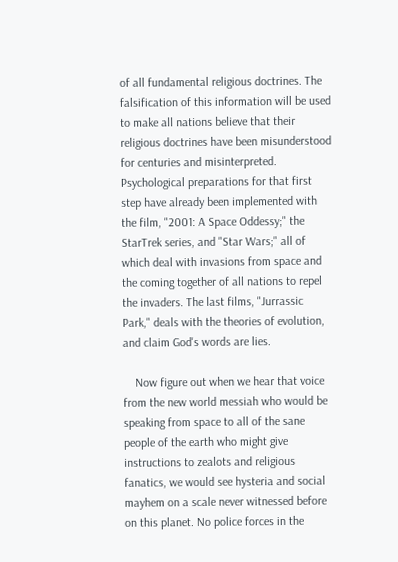of all fundamental religious doctrines. The falsification of this information will be used to make all nations believe that their religious doctrines have been misunderstood for centuries and misinterpreted. Psychological preparations for that first step have already been implemented with the film, "2001: A Space Oddessy;" the StarTrek series, and "Star Wars;" all of which deal with invasions from space and the coming together of all nations to repel the invaders. The last films, "Jurrassic Park," deals with the theories of evolution, and claim God's words are lies.

    Now figure out when we hear that voice from the new world messiah who would be speaking from space to all of the sane people of the earth who might give instructions to zealots and religious fanatics, we would see hysteria and social mayhem on a scale never witnessed before on this planet. No police forces in the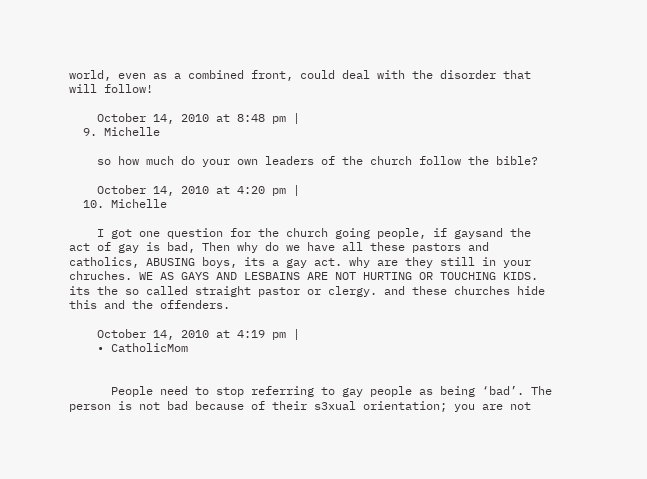world, even as a combined front, could deal with the disorder that will follow!

    October 14, 2010 at 8:48 pm |
  9. Michelle

    so how much do your own leaders of the church follow the bible?

    October 14, 2010 at 4:20 pm |
  10. Michelle

    I got one question for the church going people, if gaysand the act of gay is bad, Then why do we have all these pastors and catholics, ABUSING boys, its a gay act. why are they still in your chruches. WE AS GAYS AND LESBAINS ARE NOT HURTING OR TOUCHING KIDS. its the so called straight pastor or clergy. and these churches hide this and the offenders.

    October 14, 2010 at 4:19 pm |
    • CatholicMom


      People need to stop referring to gay people as being ‘bad’. The person is not bad because of their s3xual orientation; you are not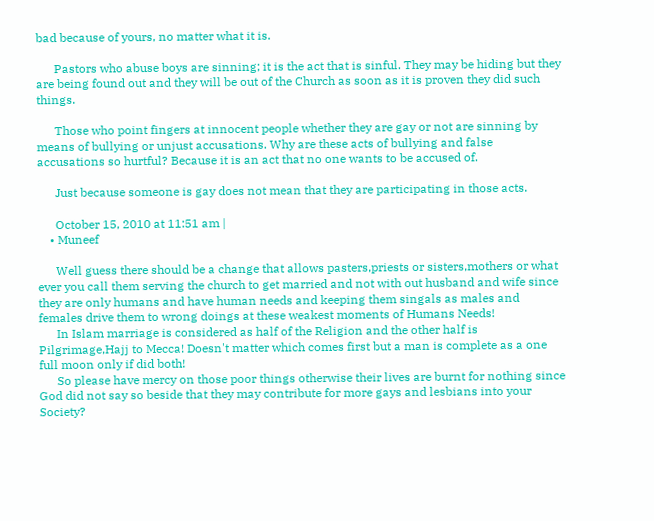bad because of yours, no matter what it is.

      Pastors who abuse boys are sinning; it is the act that is sinful. They may be hiding but they are being found out and they will be out of the Church as soon as it is proven they did such things.

      Those who point fingers at innocent people whether they are gay or not are sinning by means of bullying or unjust accusations. Why are these acts of bullying and false accusations so hurtful? Because it is an act that no one wants to be accused of.

      Just because someone is gay does not mean that they are participating in those acts.

      October 15, 2010 at 11:51 am |
    • Muneef

      Well guess there should be a change that allows pasters,priests or sisters,mothers or what ever you call them serving the church to get married and not with out husband and wife since they are only humans and have human needs and keeping them singals as males and females drive them to wrong doings at these weakest moments of Humans Needs!
      In Islam marriage is considered as half of the Religion and the other half is Pilgrimage,Hajj to Mecca! Doesn't matter which comes first but a man is complete as a one full moon only if did both!
      So please have mercy on those poor things otherwise their lives are burnt for nothing since God did not say so beside that they may contribute for more gays and lesbians into your Society?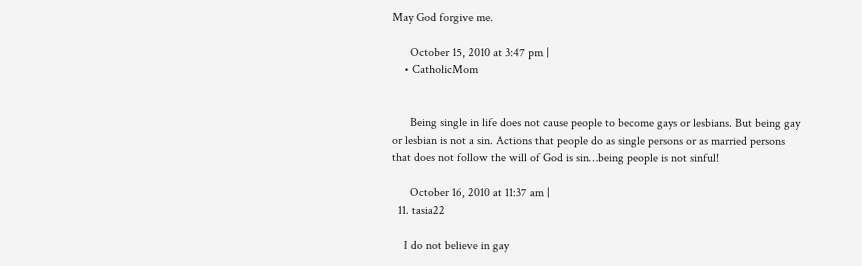May God forgive me.

      October 15, 2010 at 3:47 pm |
    • CatholicMom


      Being single in life does not cause people to become gays or lesbians. But being gay or lesbian is not a sin. Actions that people do as single persons or as married persons that does not follow the will of God is sin…being people is not sinful!

      October 16, 2010 at 11:37 am |
  11. tasia22

    I do not believe in gay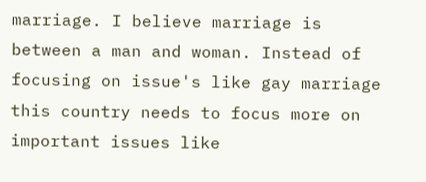marriage. I believe marriage is between a man and woman. Instead of focusing on issue's like gay marriage this country needs to focus more on important issues like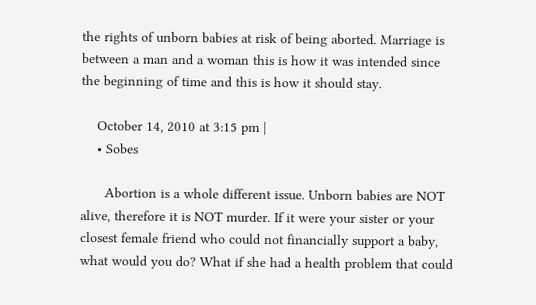the rights of unborn babies at risk of being aborted. Marriage is between a man and a woman this is how it was intended since the beginning of time and this is how it should stay.

    October 14, 2010 at 3:15 pm |
    • Sobes

      Abortion is a whole different issue. Unborn babies are NOT alive, therefore it is NOT murder. If it were your sister or your closest female friend who could not financially support a baby, what would you do? What if she had a health problem that could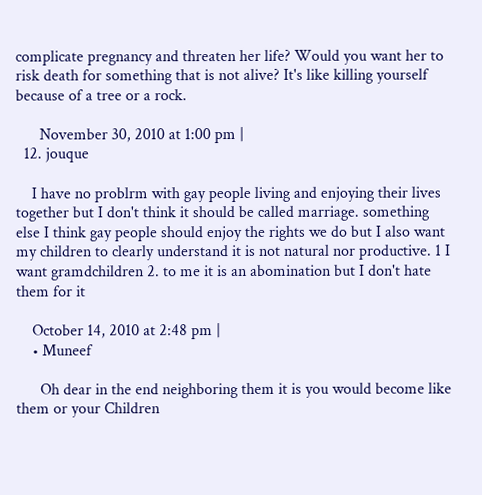complicate pregnancy and threaten her life? Would you want her to risk death for something that is not alive? It's like killing yourself because of a tree or a rock.

      November 30, 2010 at 1:00 pm |
  12. jouque

    I have no problrm with gay people living and enjoying their lives together but I don't think it should be called marriage. something else I think gay people should enjoy the rights we do but I also want my children to clearly understand it is not natural nor productive. 1 I want gramdchildren 2. to me it is an abomination but I don't hate them for it

    October 14, 2010 at 2:48 pm |
    • Muneef

      Oh dear in the end neighboring them it is you would become like them or your Children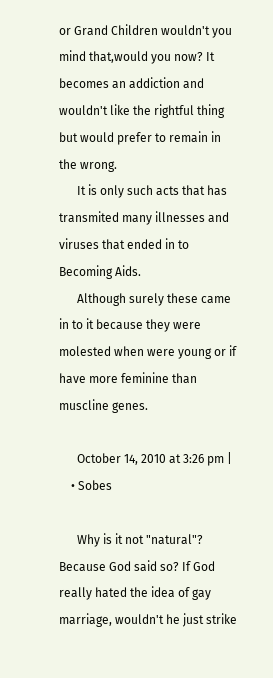or Grand Children wouldn't you mind that,would you now? It becomes an addiction and wouldn't like the rightful thing but would prefer to remain in the wrong.
      It is only such acts that has transmited many illnesses and viruses that ended in to Becoming Aids.
      Although surely these came in to it because they were molested when were young or if have more feminine than muscline genes.

      October 14, 2010 at 3:26 pm |
    • Sobes

      Why is it not "natural"? Because God said so? If God really hated the idea of gay marriage, wouldn't he just strike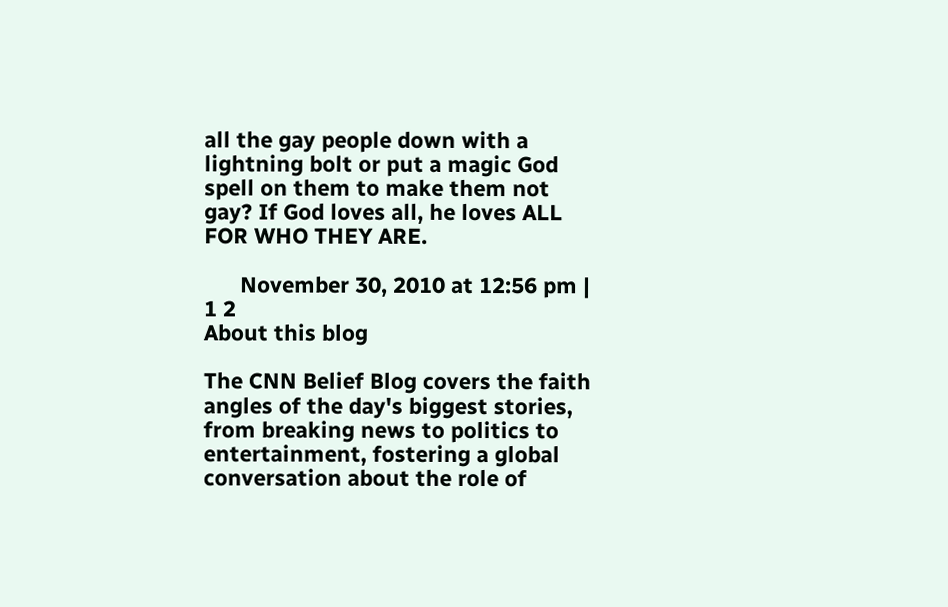all the gay people down with a lightning bolt or put a magic God spell on them to make them not gay? If God loves all, he loves ALL FOR WHO THEY ARE.

      November 30, 2010 at 12:56 pm |
1 2
About this blog

The CNN Belief Blog covers the faith angles of the day's biggest stories, from breaking news to politics to entertainment, fostering a global conversation about the role of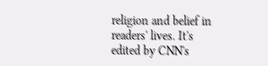religion and belief in readers' lives. It's edited by CNN's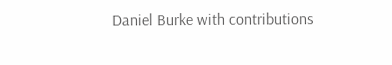Daniel Burke with contributions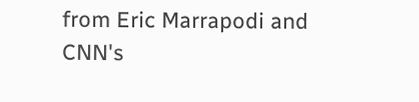from Eric Marrapodi and CNN's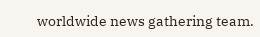worldwide news gathering team.